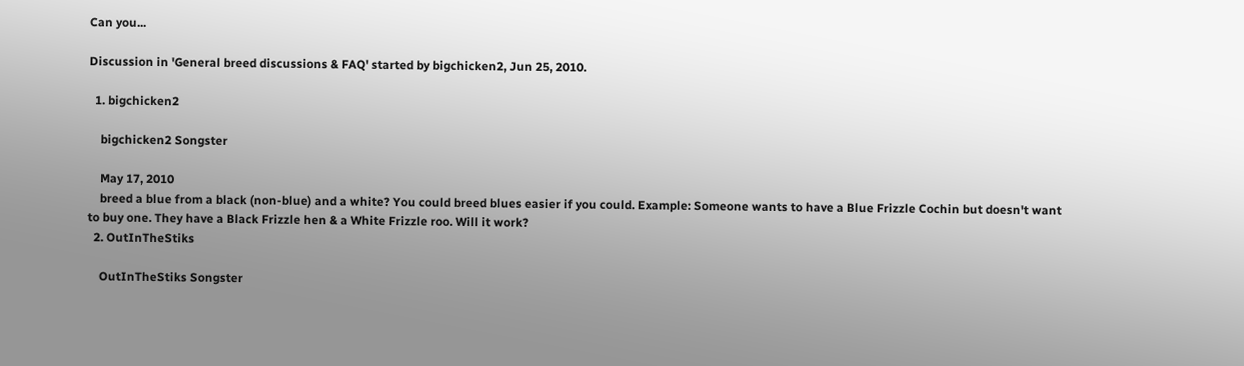Can you...

Discussion in 'General breed discussions & FAQ' started by bigchicken2, Jun 25, 2010.

  1. bigchicken2

    bigchicken2 Songster

    May 17, 2010
    breed a blue from a black (non-blue) and a white? You could breed blues easier if you could. Example: Someone wants to have a Blue Frizzle Cochin but doesn't want to buy one. They have a Black Frizzle hen & a White Frizzle roo. Will it work?
  2. OutInTheStiks

    OutInTheStiks Songster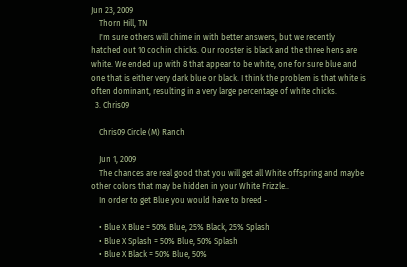Jun 23, 2009
    Thorn Hill, TN
    I'm sure others will chime in with better answers, but we recently hatched out 10 cochin chicks. Our rooster is black and the three hens are white. We ended up with 8 that appear to be white, one for sure blue and one that is either very dark blue or black. I think the problem is that white is often dominant, resulting in a very large percentage of white chicks.
  3. Chris09

    Chris09 Circle (M) Ranch

    Jun 1, 2009
    The chances are real good that you will get all White offspring and maybe other colors that may be hidden in your White Frizzle..
    In order to get Blue you would have to breed -

    • Blue X Blue = 50% Blue, 25% Black, 25% Splash
    • Blue X Splash = 50% Blue, 50% Splash
    • Blue X Black = 50% Blue, 50%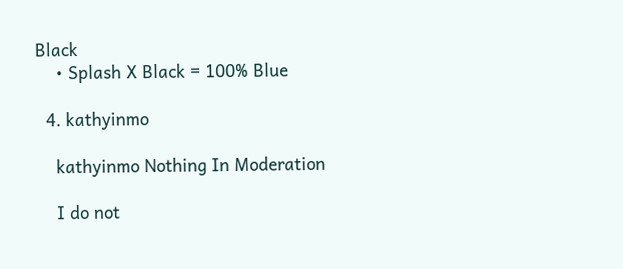Black
    • Splash X Black = 100% Blue

  4. kathyinmo

    kathyinmo Nothing In Moderation

    I do not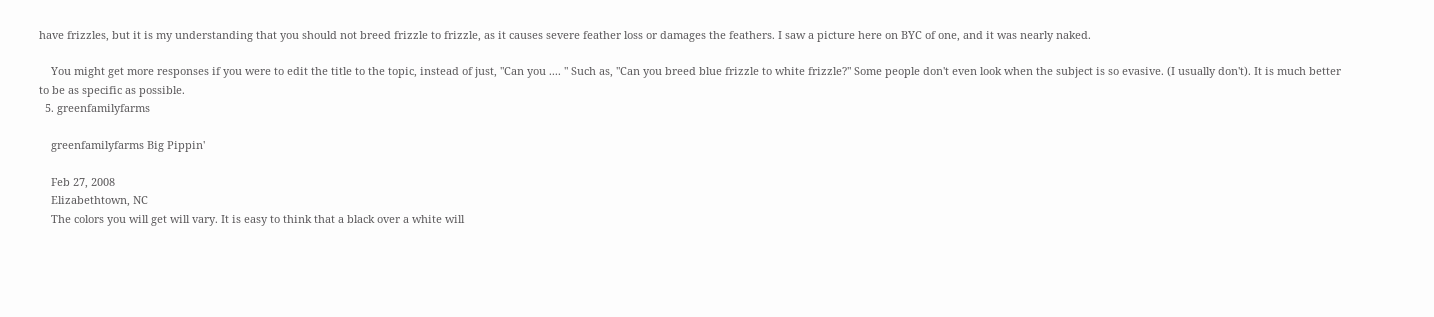have frizzles, but it is my understanding that you should not breed frizzle to frizzle, as it causes severe feather loss or damages the feathers. I saw a picture here on BYC of one, and it was nearly naked.

    You might get more responses if you were to edit the title to the topic, instead of just, "Can you .... " Such as, "Can you breed blue frizzle to white frizzle?" Some people don't even look when the subject is so evasive. (I usually don't). It is much better to be as specific as possible.
  5. greenfamilyfarms

    greenfamilyfarms Big Pippin'

    Feb 27, 2008
    Elizabethtown, NC
    The colors you will get will vary. It is easy to think that a black over a white will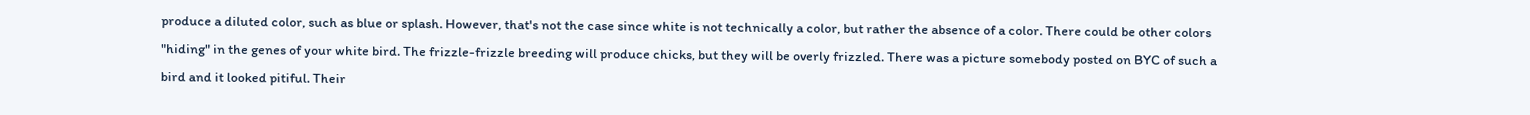produce a diluted color, such as blue or splash. However, that's not the case since white is not technically a color, but rather the absence of a color. There could be other colors "hiding" in the genes of your white bird. The frizzle-frizzle breeding will produce chicks, but they will be overly frizzled. There was a picture somebody posted on BYC of such a bird and it looked pitiful. Their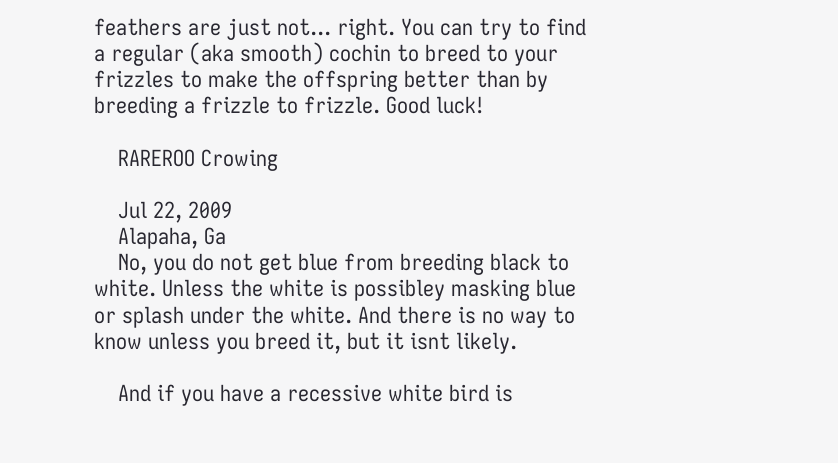feathers are just not... right. You can try to find a regular (aka smooth) cochin to breed to your frizzles to make the offspring better than by breeding a frizzle to frizzle. Good luck!

    RAREROO Crowing

    Jul 22, 2009
    Alapaha, Ga
    No, you do not get blue from breeding black to white. Unless the white is possibley masking blue or splash under the white. And there is no way to know unless you breed it, but it isnt likely.

    And if you have a recessive white bird is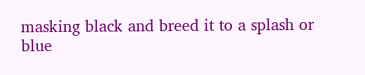masking black and breed it to a splash or blue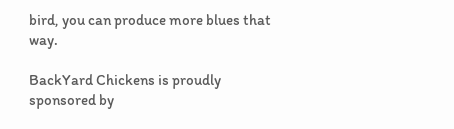bird, you can produce more blues that way.

BackYard Chickens is proudly sponsored by